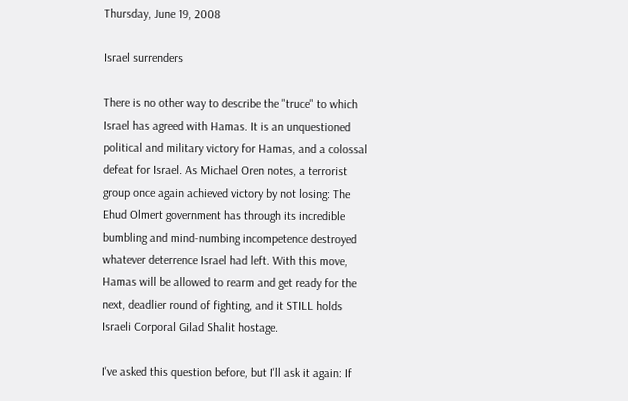Thursday, June 19, 2008

Israel surrenders

There is no other way to describe the "truce" to which Israel has agreed with Hamas. It is an unquestioned political and military victory for Hamas, and a colossal defeat for Israel. As Michael Oren notes, a terrorist group once again achieved victory by not losing: The Ehud Olmert government has through its incredible bumbling and mind-numbing incompetence destroyed whatever deterrence Israel had left. With this move, Hamas will be allowed to rearm and get ready for the next, deadlier round of fighting, and it STILL holds Israeli Corporal Gilad Shalit hostage.

I've asked this question before, but I'll ask it again: If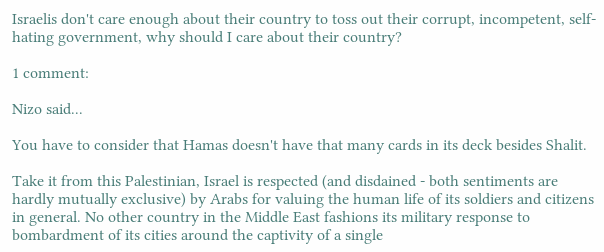Israelis don't care enough about their country to toss out their corrupt, incompetent, self-hating government, why should I care about their country?

1 comment:

Nizo said...

You have to consider that Hamas doesn't have that many cards in its deck besides Shalit.

Take it from this Palestinian, Israel is respected (and disdained - both sentiments are hardly mutually exclusive) by Arabs for valuing the human life of its soldiers and citizens in general. No other country in the Middle East fashions its military response to bombardment of its cities around the captivity of a single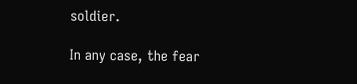soldier.

In any case, the fear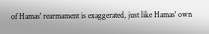of Hamas' rearmament is exaggerated, just like Hamas' own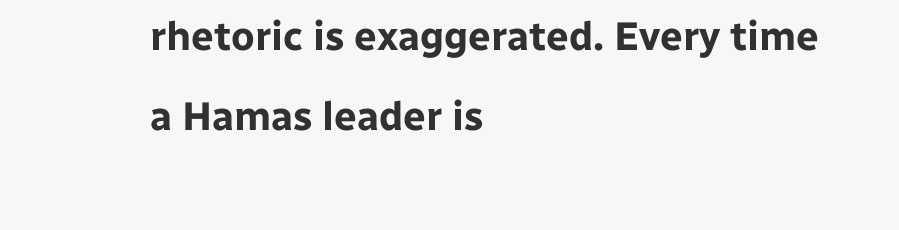rhetoric is exaggerated. Every time a Hamas leader is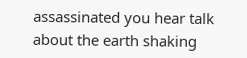assassinated you hear talk about the earth shaking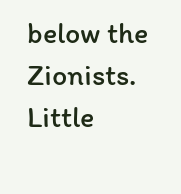below the Zionists. Little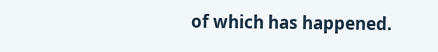of which has happened.